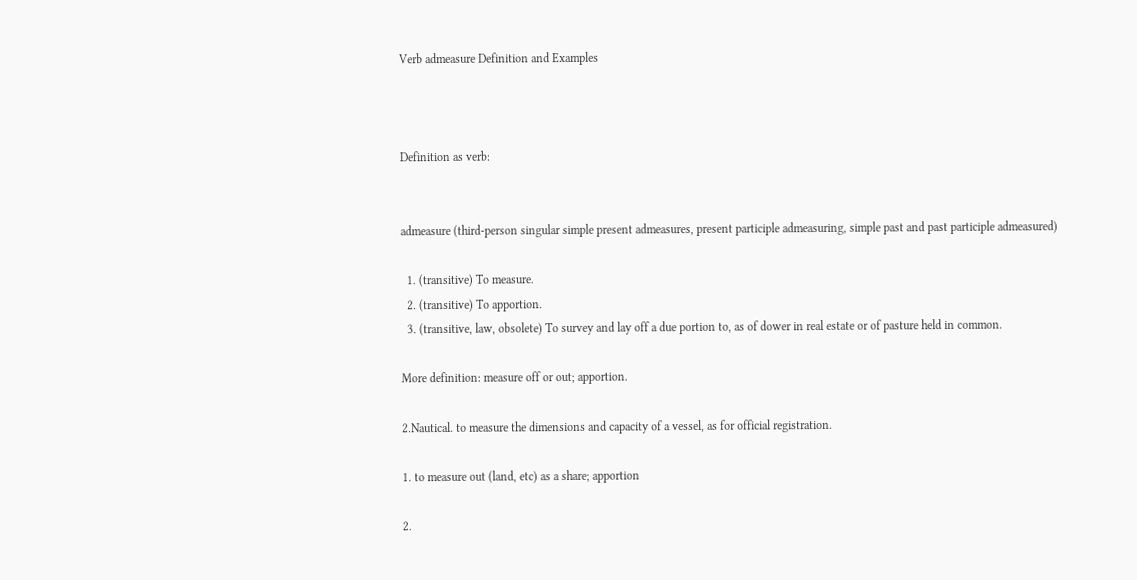Verb admeasure Definition and Examples



Definition as verb:


admeasure (third-person singular simple present admeasures, present participle admeasuring, simple past and past participle admeasured)

  1. (transitive) To measure.
  2. (transitive) To apportion.
  3. (transitive, law, obsolete) To survey and lay off a due portion to, as of dower in real estate or of pasture held in common.

More definition: measure off or out; apportion.

2.Nautical. to measure the dimensions and capacity of a vessel, as for official registration.

1. to measure out (land, etc) as a share; apportion

2.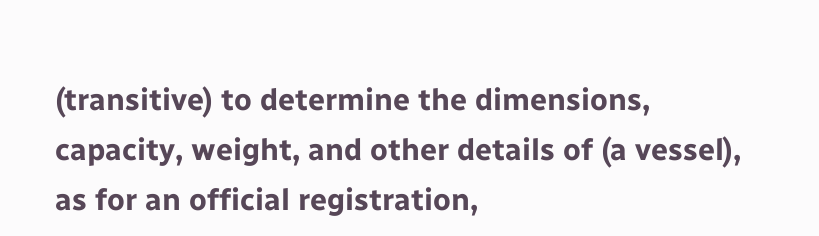(transitive) to determine the dimensions, capacity, weight, and other details of (a vessel), as for an official registration,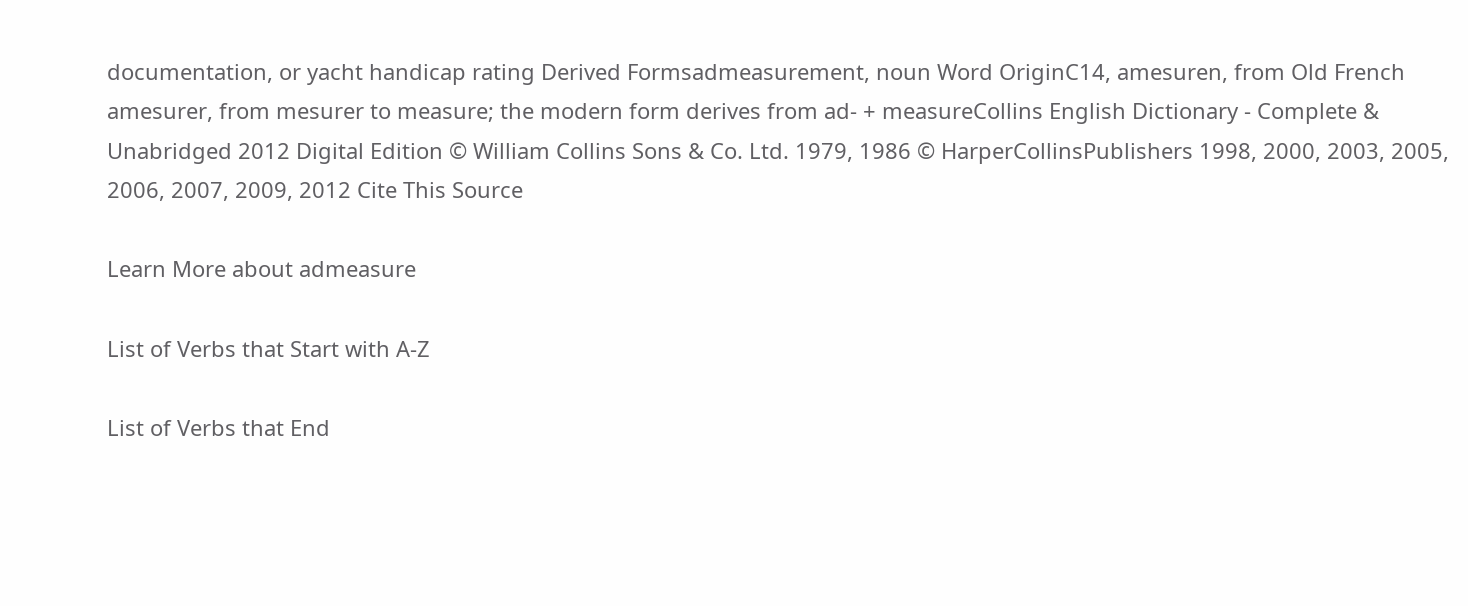documentation, or yacht handicap rating Derived Formsadmeasurement, noun Word OriginC14, amesuren, from Old French amesurer, from mesurer to measure; the modern form derives from ad- + measureCollins English Dictionary - Complete & Unabridged 2012 Digital Edition © William Collins Sons & Co. Ltd. 1979, 1986 © HarperCollinsPublishers 1998, 2000, 2003, 2005, 2006, 2007, 2009, 2012 Cite This Source

Learn More about admeasure

List of Verbs that Start with A-Z

List of Verbs that End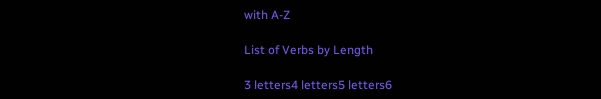with A-Z

List of Verbs by Length

3 letters4 letters5 letters6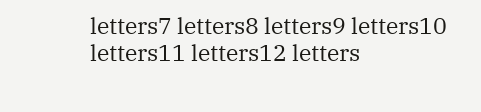letters7 letters8 letters9 letters10 letters11 letters12 letters